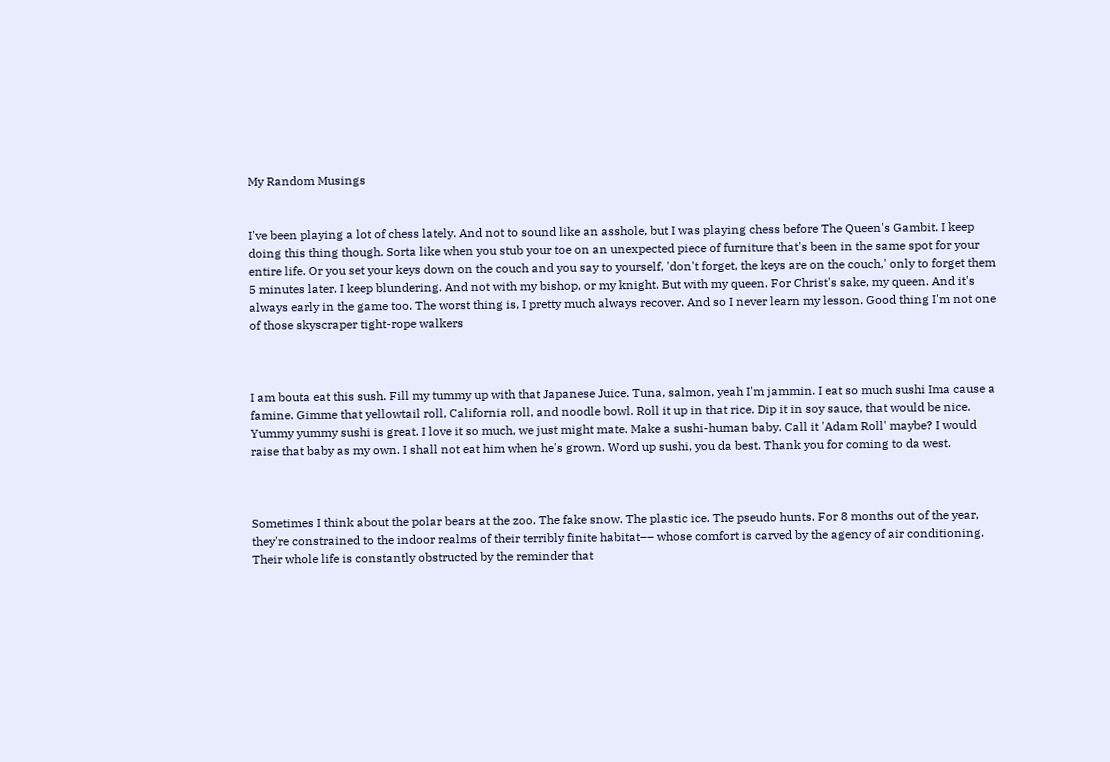My Random Musings


I've been playing a lot of chess lately. And not to sound like an asshole, but I was playing chess before The Queen's Gambit. I keep doing this thing though. Sorta like when you stub your toe on an unexpected piece of furniture that's been in the same spot for your entire life. Or you set your keys down on the couch and you say to yourself, 'don't forget, the keys are on the couch,' only to forget them 5 minutes later. I keep blundering. And not with my bishop, or my knight. But with my queen. For Christ's sake, my queen. And it's always early in the game too. The worst thing is, I pretty much always recover. And so I never learn my lesson. Good thing I'm not one of those skyscraper tight-rope walkers



I am bouta eat this sush. Fill my tummy up with that Japanese Juice. Tuna, salmon, yeah I'm jammin. I eat so much sushi Ima cause a famine. Gimme that yellowtail roll, California roll, and noodle bowl. Roll it up in that rice. Dip it in soy sauce, that would be nice. Yummy yummy sushi is great. I love it so much, we just might mate. Make a sushi-human baby. Call it 'Adam Roll' maybe? I would raise that baby as my own. I shall not eat him when he's grown. Word up sushi, you da best. Thank you for coming to da west.



Sometimes I think about the polar bears at the zoo. The fake snow. The plastic ice. The pseudo hunts. For 8 months out of the year, they're constrained to the indoor realms of their terribly finite habitat–– whose comfort is carved by the agency of air conditioning. Their whole life is constantly obstructed by the reminder that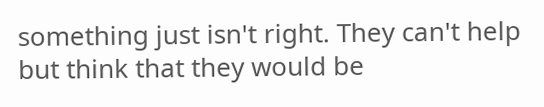something just isn't right. They can't help but think that they would be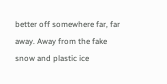better off somewhere far, far away. Away from the fake snow and plastic ice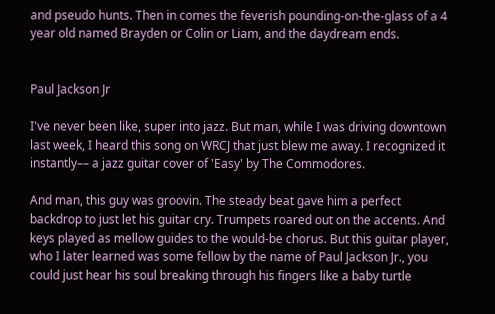and pseudo hunts. Then in comes the feverish pounding-on-the-glass of a 4 year old named Brayden or Colin or Liam, and the daydream ends.


Paul Jackson Jr

I've never been like, super into jazz. But man, while I was driving downtown last week, I heard this song on WRCJ that just blew me away. I recognized it instantly–– a jazz guitar cover of 'Easy' by The Commodores.

And man, this guy was groovin. The steady beat gave him a perfect backdrop to just let his guitar cry. Trumpets roared out on the accents. And keys played as mellow guides to the would-be chorus. But this guitar player, who I later learned was some fellow by the name of Paul Jackson Jr., you could just hear his soul breaking through his fingers like a baby turtle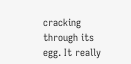cracking through its egg. It really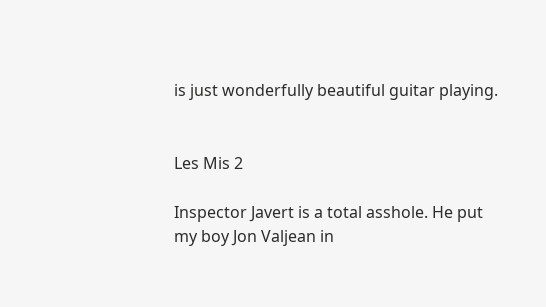is just wonderfully beautiful guitar playing.


Les Mis 2

Inspector Javert is a total asshole. He put my boy Jon Valjean in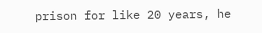prison for like 20 years, he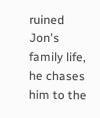ruined Jon's family life, he chases him to the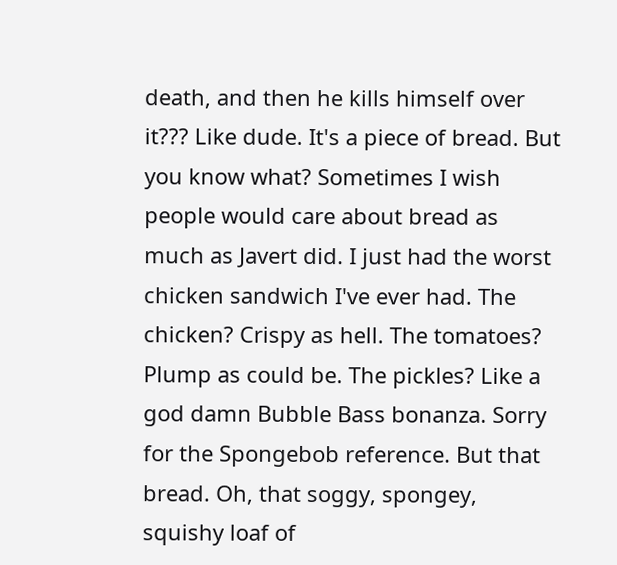death, and then he kills himself over it??? Like dude. It's a piece of bread. But you know what? Sometimes I wish people would care about bread as much as Javert did. I just had the worst chicken sandwich I've ever had. The chicken? Crispy as hell. The tomatoes? Plump as could be. The pickles? Like a god damn Bubble Bass bonanza. Sorry for the Spongebob reference. But that bread. Oh, that soggy, spongey, squishy loaf of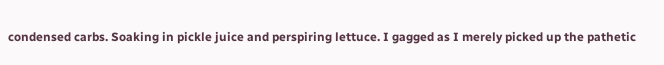condensed carbs. Soaking in pickle juice and perspiring lettuce. I gagged as I merely picked up the pathetic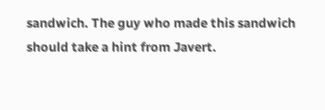sandwich. The guy who made this sandwich should take a hint from Javert.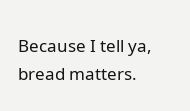Because I tell ya, bread matters.